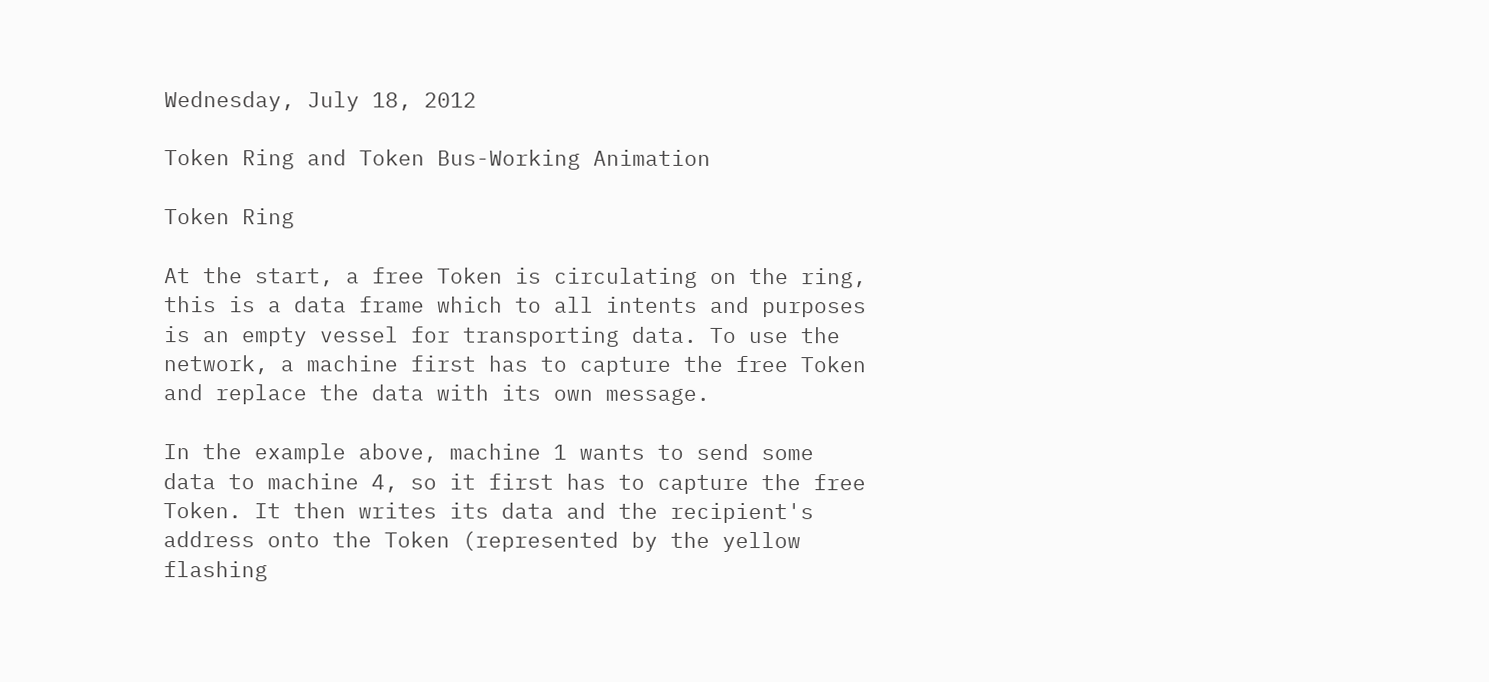Wednesday, July 18, 2012

Token Ring and Token Bus-Working Animation

Token Ring

At the start, a free Token is circulating on the ring, this is a data frame which to all intents and purposes is an empty vessel for transporting data. To use the network, a machine first has to capture the free Token and replace the data with its own message.

In the example above, machine 1 wants to send some data to machine 4, so it first has to capture the free Token. It then writes its data and the recipient's address onto the Token (represented by the yellow flashing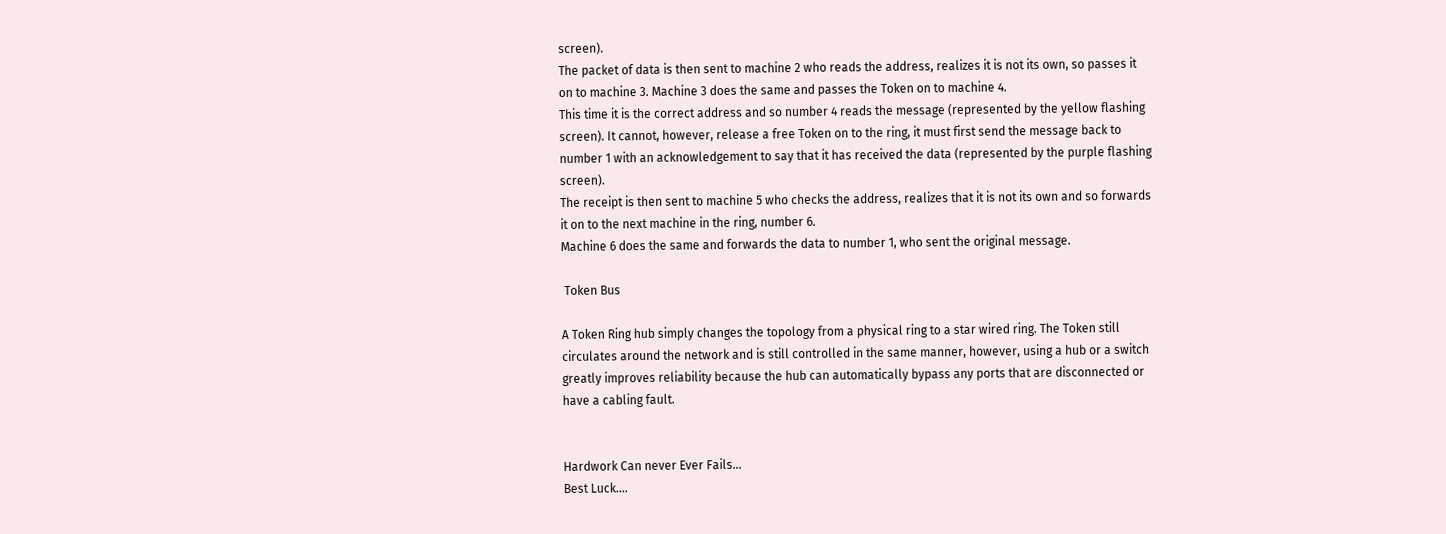screen).
The packet of data is then sent to machine 2 who reads the address, realizes it is not its own, so passes it on to machine 3. Machine 3 does the same and passes the Token on to machine 4.
This time it is the correct address and so number 4 reads the message (represented by the yellow flashing screen). It cannot, however, release a free Token on to the ring, it must first send the message back to number 1 with an acknowledgement to say that it has received the data (represented by the purple flashing screen).
The receipt is then sent to machine 5 who checks the address, realizes that it is not its own and so forwards it on to the next machine in the ring, number 6.
Machine 6 does the same and forwards the data to number 1, who sent the original message.

 Token Bus

A Token Ring hub simply changes the topology from a physical ring to a star wired ring. The Token still circulates around the network and is still controlled in the same manner, however, using a hub or a switch greatly improves reliability because the hub can automatically bypass any ports that are disconnected or have a cabling fault.


Hardwork Can never Ever Fails...
Best Luck....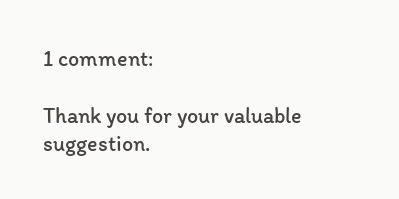1 comment:

Thank you for your valuable suggestion.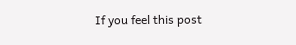If you feel this post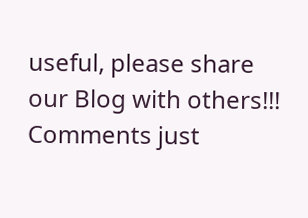useful, please share our Blog with others!!! Comments just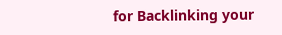for Backlinking your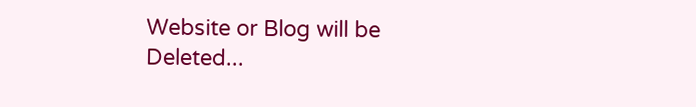Website or Blog will be Deleted...